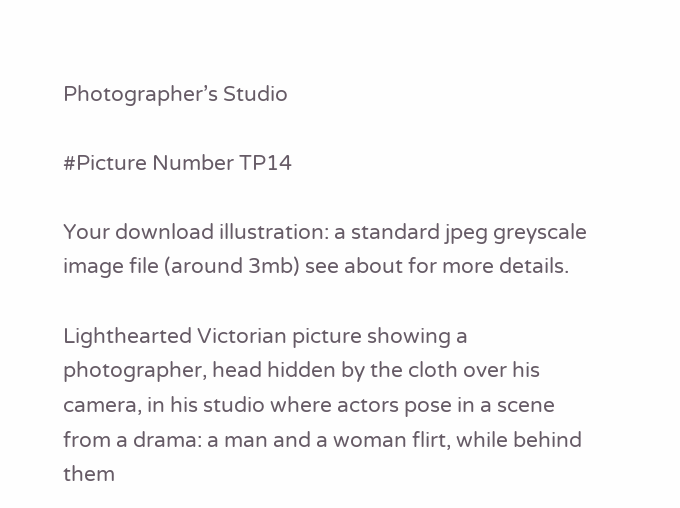Photographer’s Studio

#Picture Number TP14

Your download illustration: a standard jpeg greyscale image file (around 3mb) see about for more details.

Lighthearted Victorian picture showing a photographer, head hidden by the cloth over his camera, in his studio where actors pose in a scene from a drama: a man and a woman flirt, while behind them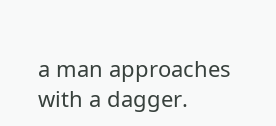a man approaches with a dagger.